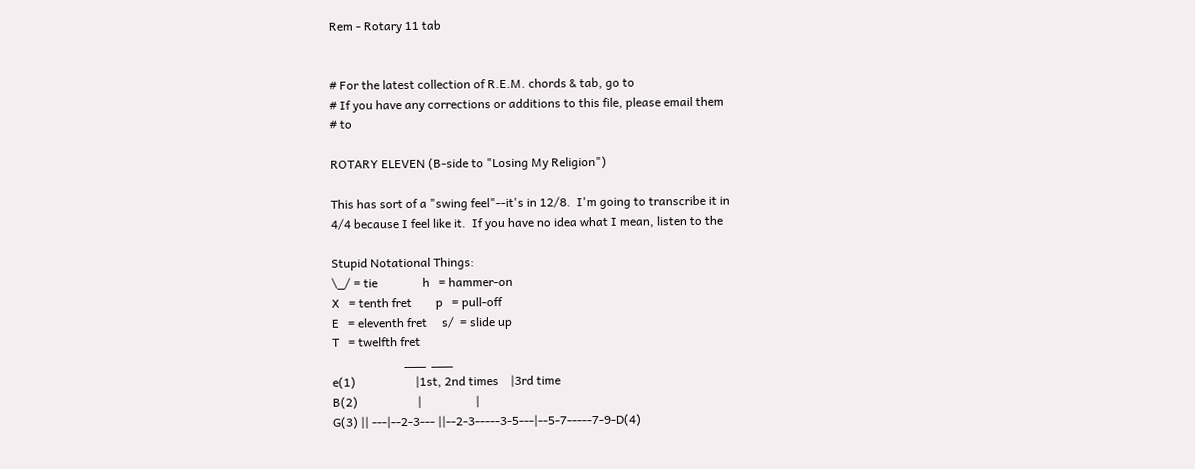Rem - Rotary 11 tab


# For the latest collection of R.E.M. chords & tab, go to
# If you have any corrections or additions to this file, please email them
# to

ROTARY ELEVEN (B-side to "Losing My Religion")

This has sort of a "swing feel"--it's in 12/8.  I'm going to transcribe it in
4/4 because I feel like it.  If you have no idea what I mean, listen to the

Stupid Notational Things:
\_/ = tie               h   = hammer-on
X   = tenth fret        p   = pull-off
E   = eleventh fret     s/  = slide up
T   = twelfth fret
                        ___  ___
e(1)                    |1st, 2nd times    |3rd time
B(2)                    |                  |
G(3) || ---|--2-3--- ||--2-3-----3-5---|--5-7-----7-9-D(4)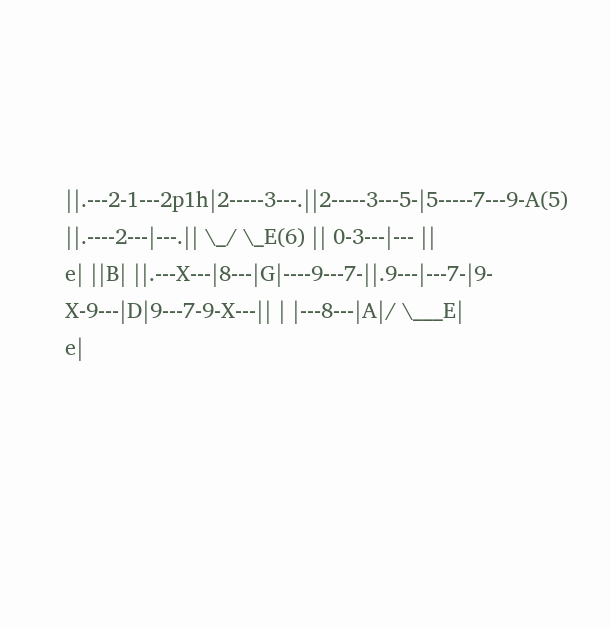||.---2-1---2p1h|2-----3---.||2-----3---5-|5-----7---9-A(5) ||.----2---|---.|| \_/ \_E(6) || 0-3---|--- ||
e| ||B| ||.---X---|8---|G|----9---7-||.9---|---7-|9-X-9---|D|9---7-9-X---|| | |---8---|A|/ \___E|
e|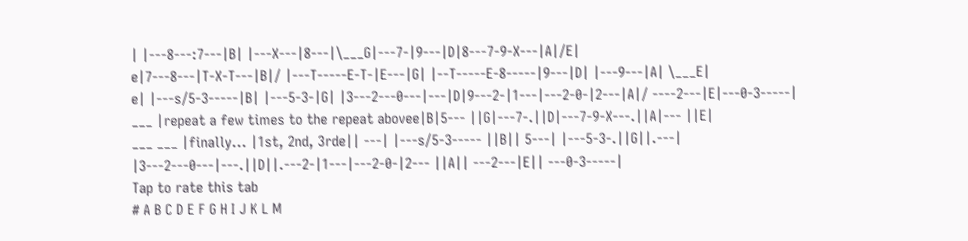| |---8---:7---|B| |---X---|8---|\___G|---7-|9---|D|8---7-9-X---|A|/E|
e|7---8---|T-X-T---|B|/ |---T-----E-T-|E---|G| |--T-----E-8-----|9---|D| |---9---|A| \___E|
e| |---s/5-3-----|B| |---5-3-|G| |3---2---0---|---|D|9---2-|1---|---2-0-|2---|A|/ ----2---|E|---0-3-----|
___ |repeat a few times to the repeat abovee|B|5--- ||G|---7-.||D|---7-9-X---.||A|--- ||E|
___ ___ |finally... |1st, 2nd, 3rde|| ---| |---s/5-3----- ||B|| 5---| |---5-3-.||G||.---| |3---2---0---|---.||D||.---2-|1---|---2-0-|2--- ||A|| ---2---|E|| ---0-3-----|
Tap to rate this tab
# A B C D E F G H I J K L M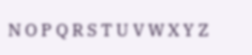N O P Q R S T U V W X Y Z